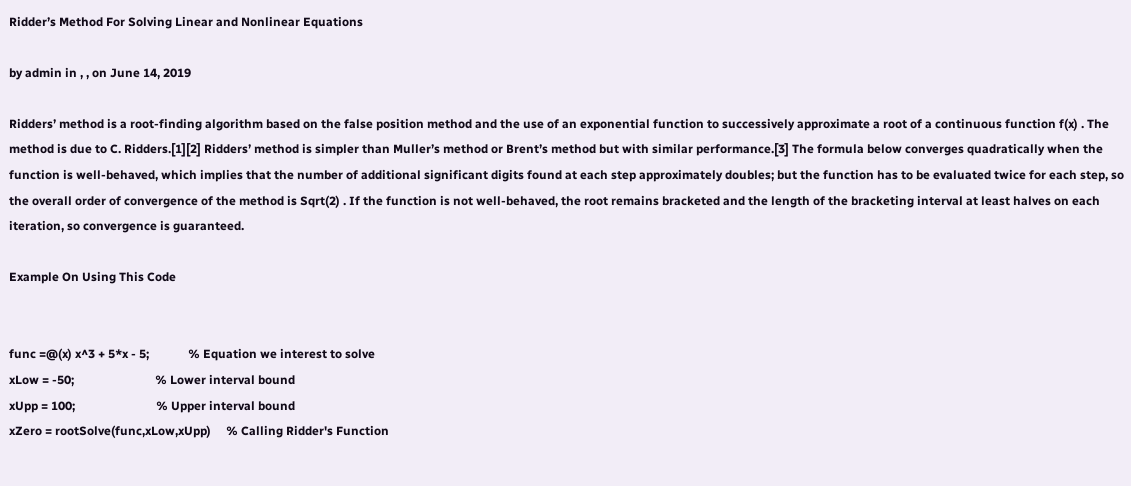Ridder’s Method For Solving Linear and Nonlinear Equations

by admin in , , on June 14, 2019

Ridders’ method is a root-finding algorithm based on the false position method and the use of an exponential function to successively approximate a root of a continuous function f(x) . The method is due to C. Ridders.[1][2] Ridders’ method is simpler than Muller’s method or Brent’s method but with similar performance.[3] The formula below converges quadratically when the function is well-behaved, which implies that the number of additional significant digits found at each step approximately doubles; but the function has to be evaluated twice for each step, so the overall order of convergence of the method is Sqrt(2) . If the function is not well-behaved, the root remains bracketed and the length of the bracketing interval at least halves on each iteration, so convergence is guaranteed.

Example On Using This Code


func =@(x) x^3 + 5*x - 5;             % Equation we interest to solve
xLow = -50;                           % Lower interval bound
xUpp = 100;                           % Upper interval bound
xZero = rootSolve(func,xLow,xUpp)     % Calling Ridder's Function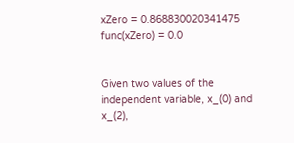xZero = 0.868830020341475
func(xZero) = 0.0


Given two values of the independent variable, x_(0) and x_(2),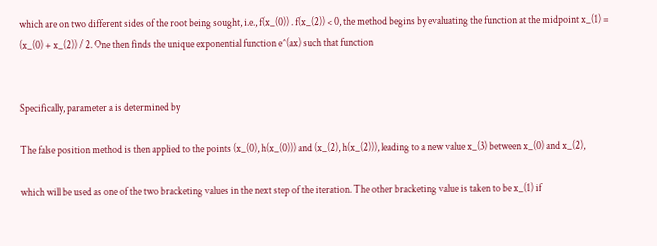which are on two different sides of the root being sought, i.e., f(x_(0)) . f(x_(2)) < 0, the method begins by evaluating the function at the midpoint x_(1) = (x_(0) + x_(2)) / 2. One then finds the unique exponential function e^(ax) such that function


Specifically, parameter a is determined by

The false position method is then applied to the points (x_(0), h(x_(0))) and (x_(2), h(x_(2))), leading to a new value x_(3) between x_(0) and x_(2),

which will be used as one of the two bracketing values in the next step of the iteration. The other bracketing value is taken to be x_(1) if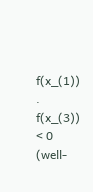f(x_(1)) . f(x_(3)) < 0 (well-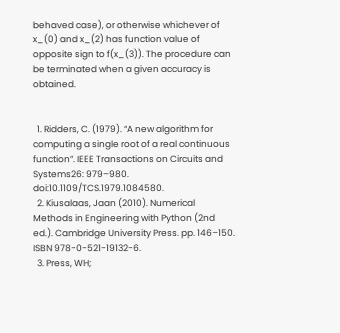behaved case), or otherwise whichever of x_(0) and x_(2) has function value of opposite sign to f(x_(3)). The procedure can be terminated when a given accuracy is obtained.


  1. Ridders, C. (1979). “A new algorithm for computing a single root of a real continuous function”. IEEE Transactions on Circuits and Systems26: 979–980. doi:10.1109/TCS.1979.1084580.
  2. Kiusalaas, Jaan (2010). Numerical Methods in Engineering with Python (2nd ed.). Cambridge University Press. pp. 146–150. ISBN 978-0-521-19132-6.
  3. Press, WH;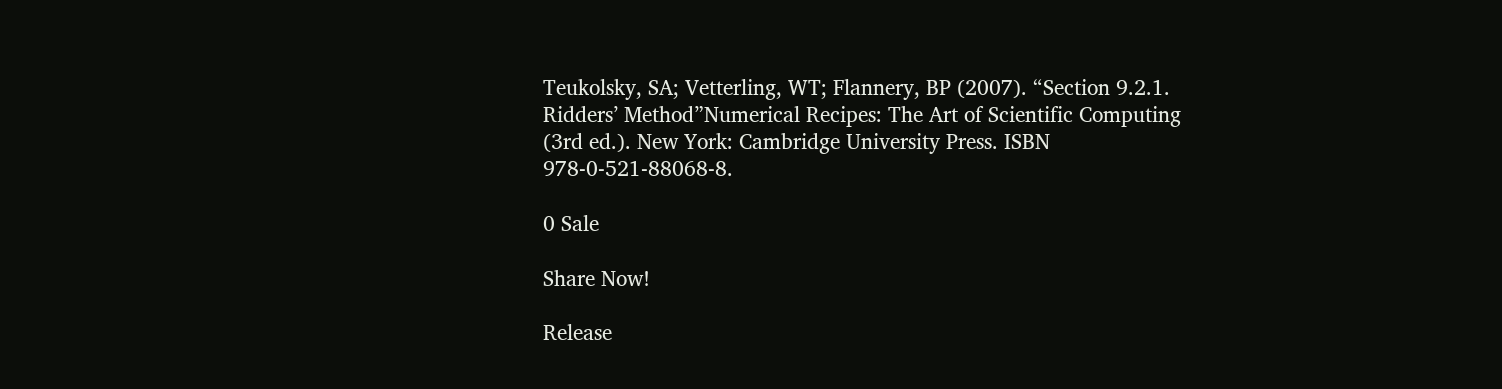Teukolsky, SA; Vetterling, WT; Flannery, BP (2007). “Section 9.2.1. Ridders’ Method”Numerical Recipes: The Art of Scientific Computing (3rd ed.). New York: Cambridge University Press. ISBN 978-0-521-88068-8.

0 Sale

Share Now!

Release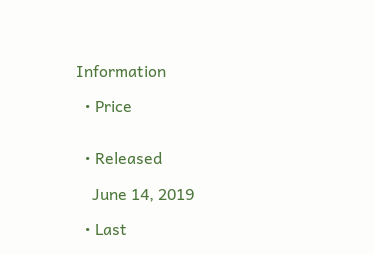Information

  • Price


  • Released

    June 14, 2019

  • Last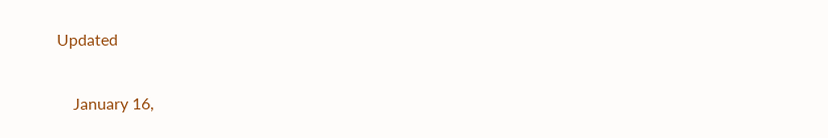Updated

    January 16,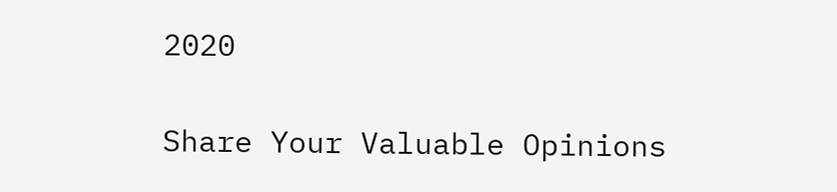2020

Share Your Valuable Opinions